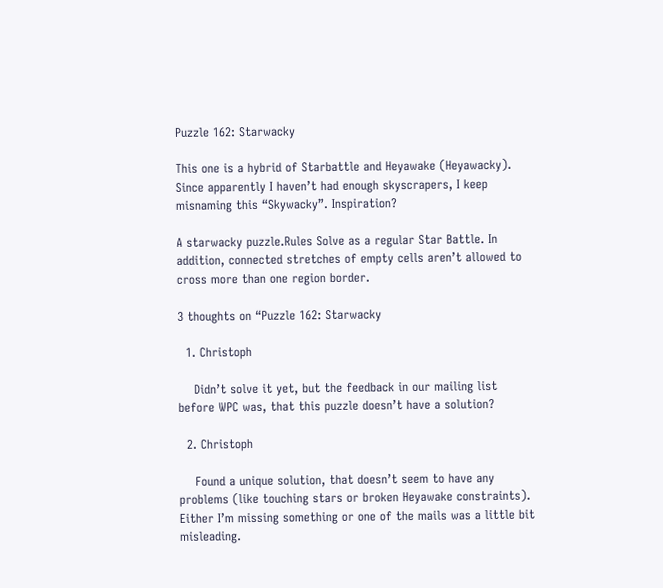Puzzle 162: Starwacky

This one is a hybrid of Starbattle and Heyawake (Heyawacky). Since apparently I haven’t had enough skyscrapers, I keep misnaming this “Skywacky”. Inspiration?

A starwacky puzzle.Rules Solve as a regular Star Battle. In addition, connected stretches of empty cells aren’t allowed to cross more than one region border.

3 thoughts on “Puzzle 162: Starwacky

  1. Christoph

    Didn’t solve it yet, but the feedback in our mailing list before WPC was, that this puzzle doesn’t have a solution?

  2. Christoph

    Found a unique solution, that doesn’t seem to have any problems (like touching stars or broken Heyawake constraints). Either I’m missing something or one of the mails was a little bit misleading.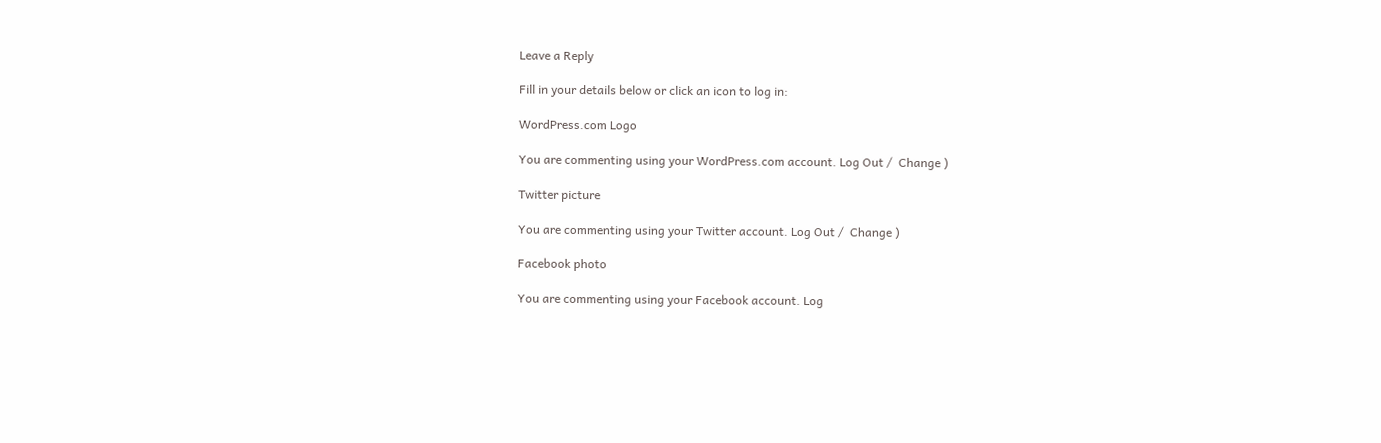Leave a Reply

Fill in your details below or click an icon to log in:

WordPress.com Logo

You are commenting using your WordPress.com account. Log Out /  Change )

Twitter picture

You are commenting using your Twitter account. Log Out /  Change )

Facebook photo

You are commenting using your Facebook account. Log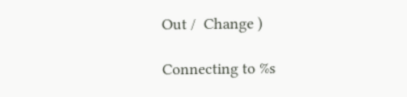Out /  Change )

Connecting to %s